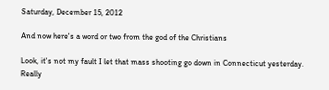Saturday, December 15, 2012

And now here's a word or two from the god of the Christians

Look, it's not my fault I let that mass shooting go down in Connecticut yesterday.  Really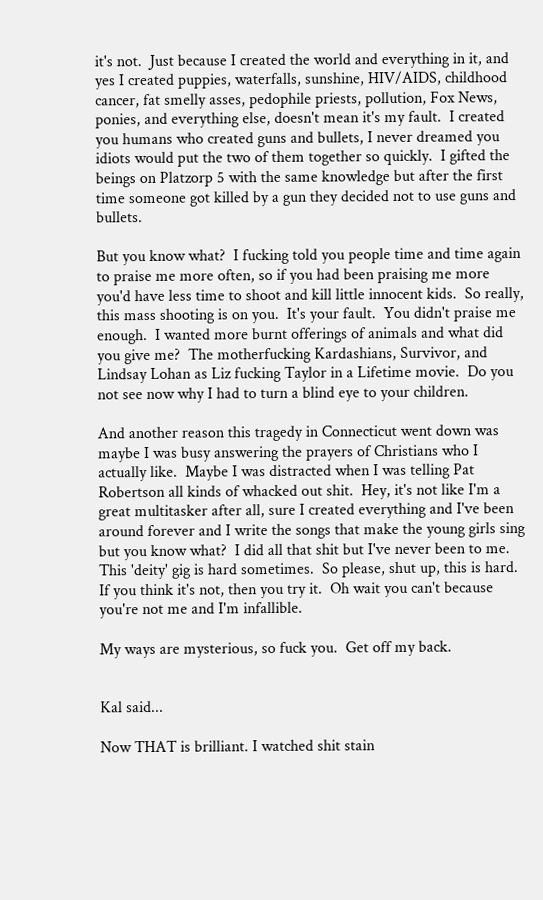it's not.  Just because I created the world and everything in it, and yes I created puppies, waterfalls, sunshine, HIV/AIDS, childhood cancer, fat smelly asses, pedophile priests, pollution, Fox News, ponies, and everything else, doesn't mean it's my fault.  I created you humans who created guns and bullets, I never dreamed you idiots would put the two of them together so quickly.  I gifted the beings on Platzorp 5 with the same knowledge but after the first time someone got killed by a gun they decided not to use guns and bullets.

But you know what?  I fucking told you people time and time again to praise me more often, so if you had been praising me more you'd have less time to shoot and kill little innocent kids.  So really, this mass shooting is on you.  It's your fault.  You didn't praise me enough.  I wanted more burnt offerings of animals and what did you give me?  The motherfucking Kardashians, Survivor, and Lindsay Lohan as Liz fucking Taylor in a Lifetime movie.  Do you not see now why I had to turn a blind eye to your children.

And another reason this tragedy in Connecticut went down was maybe I was busy answering the prayers of Christians who I actually like.  Maybe I was distracted when I was telling Pat Robertson all kinds of whacked out shit.  Hey, it's not like I'm a great multitasker after all, sure I created everything and I've been around forever and I write the songs that make the young girls sing but you know what?  I did all that shit but I've never been to me.  This 'deity' gig is hard sometimes.  So please, shut up, this is hard.  If you think it's not, then you try it.  Oh wait you can't because you're not me and I'm infallible.

My ways are mysterious, so fuck you.  Get off my back.


Kal said...

Now THAT is brilliant. I watched shit stain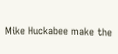Mike Huckabee make the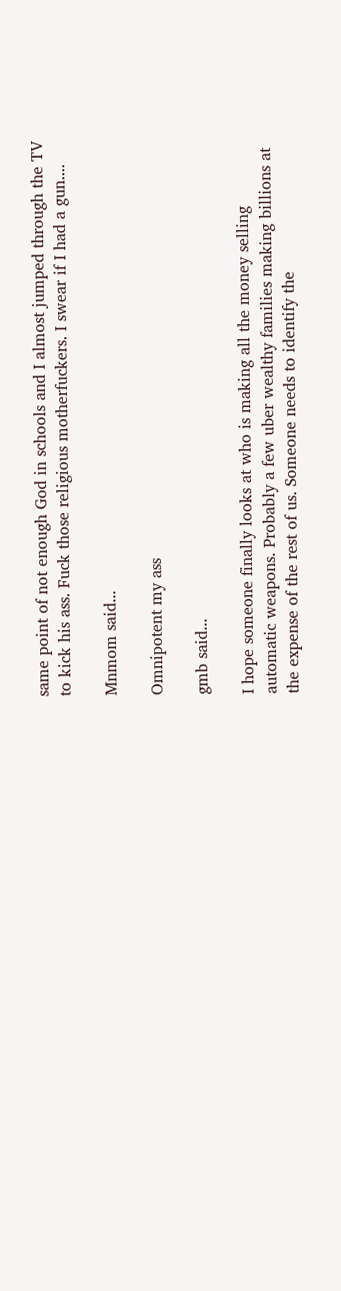same point of not enough God in schools and I almost jumped through the TV to kick his ass. Fuck those religious motherfuckers. I swear if I had a gun....

Mnmom said...

Omnipotent my ass

gmb said...

I hope someone finally looks at who is making all the money selling automatic weapons. Probably a few uber wealthy families making billions at the expense of the rest of us. Someone needs to identify the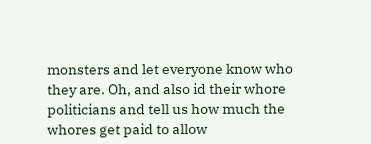monsters and let everyone know who they are. Oh, and also id their whore politicians and tell us how much the whores get paid to allow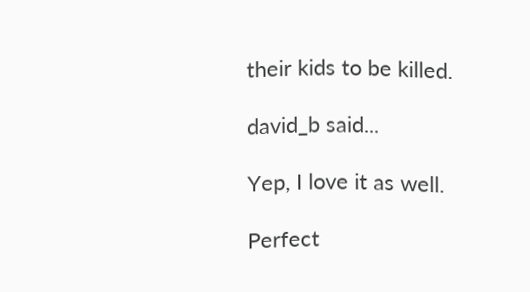their kids to be killed.

david_b said...

Yep, I love it as well.

Perfect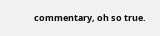commentary, oh so true.